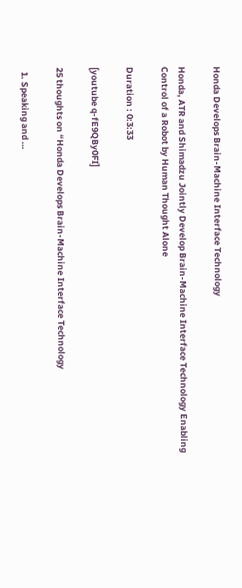Honda Develops Brain-Machine Interface Technology

Honda, ATR and Shimadzu Jointly Develop Brain-Machine Interface Technology Enabling Control of a Robot by Human Thought Alone

Duration : 0:3:33

[youtube q-fE9QBy0FI]

25 thoughts on “Honda Develops Brain-Machine Interface Technology

  1. Speaking and …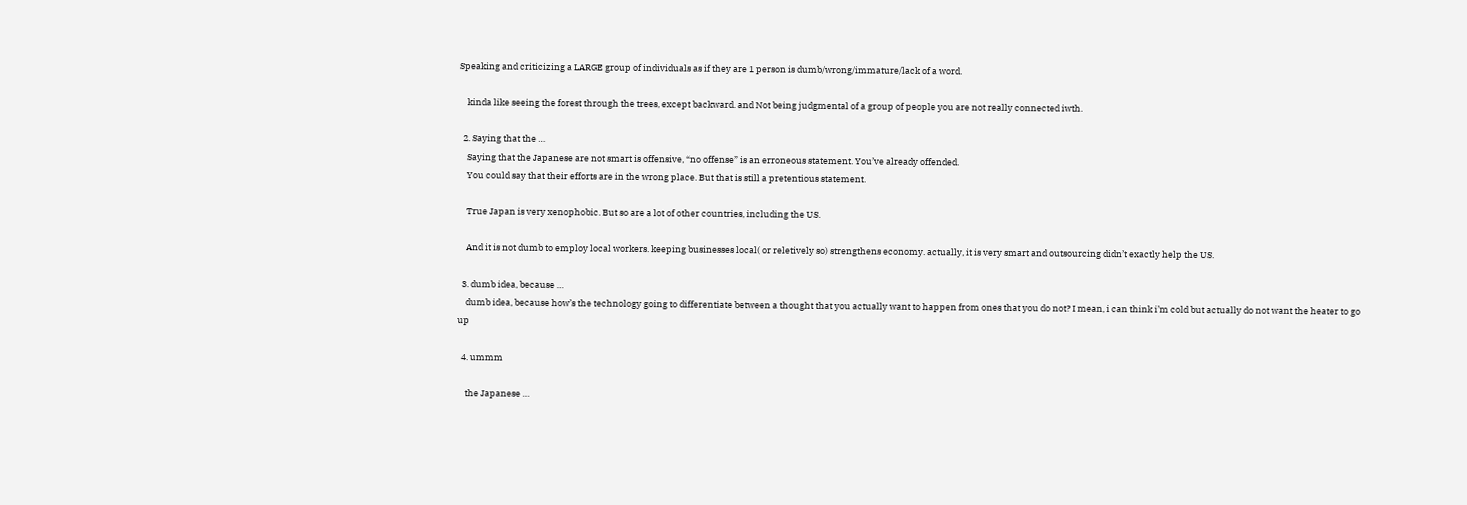Speaking and criticizing a LARGE group of individuals as if they are 1 person is dumb/wrong/immature/lack of a word.

    kinda like seeing the forest through the trees, except backward. and Not being judgmental of a group of people you are not really connected iwth.

  2. Saying that the …
    Saying that the Japanese are not smart is offensive, “no offense” is an erroneous statement. You’ve already offended.
    You could say that their efforts are in the wrong place. But that is still a pretentious statement.

    True Japan is very xenophobic. But so are a lot of other countries, including the US.

    And it is not dumb to employ local workers. keeping businesses local( or reletively so) strengthens economy. actually, it is very smart and outsourcing didn’t exactly help the US.

  3. dumb idea, because …
    dumb idea, because how’s the technology going to differentiate between a thought that you actually want to happen from ones that you do not? I mean, i can think i’m cold but actually do not want the heater to go up

  4. ummm

    the Japanese …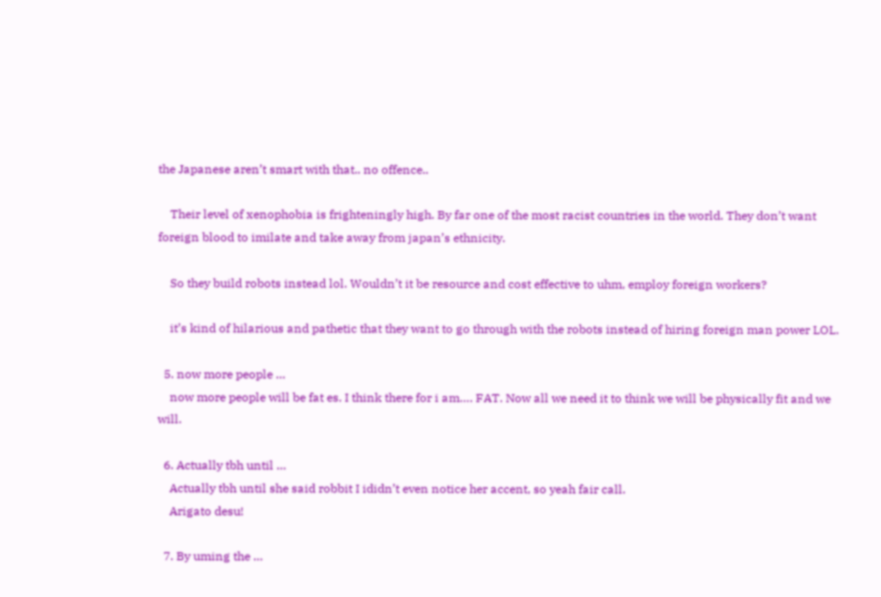the Japanese aren’t smart with that.. no offence..

    Their level of xenophobia is frighteningly high. By far one of the most racist countries in the world. They don’t want foreign blood to imilate and take away from japan’s ethnicity.

    So they build robots instead lol. Wouldn’t it be resource and cost effective to uhm, employ foreign workers?

    it’s kind of hilarious and pathetic that they want to go through with the robots instead of hiring foreign man power LOL.

  5. now more people …
    now more people will be fat es. I think there for i am…. FAT. Now all we need it to think we will be physically fit and we will.

  6. Actually tbh until …
    Actually tbh until she said robbit I ididn’t even notice her accent, so yeah fair call.
    Arigato desu!

  7. By uming the …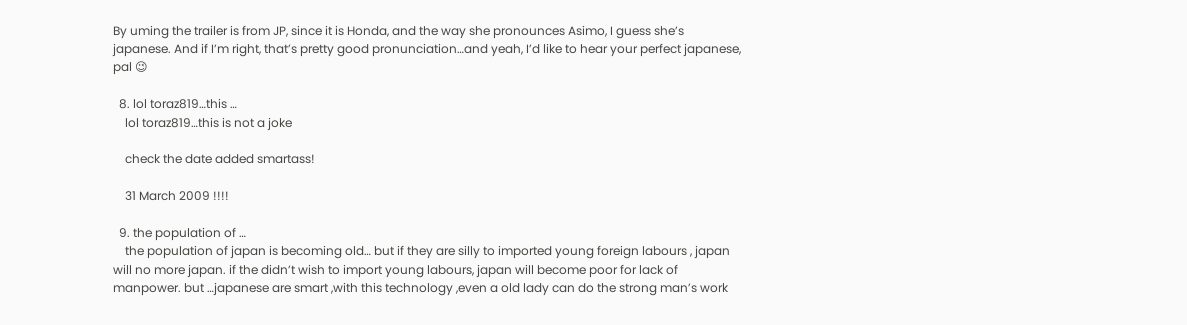By uming the trailer is from JP, since it is Honda, and the way she pronounces Asimo, I guess she’s japanese. And if I’m right, that’s pretty good pronunciation…and yeah, I’d like to hear your perfect japanese, pal 😉

  8. lol toraz819…this …
    lol toraz819…this is not a joke

    check the date added smartass!

    31 March 2009 !!!!

  9. the population of …
    the population of japan is becoming old… but if they are silly to imported young foreign labours , japan will no more japan. if the didn’t wish to import young labours, japan will become poor for lack of manpower. but …japanese are smart ,with this technology ,even a old lady can do the strong man’s work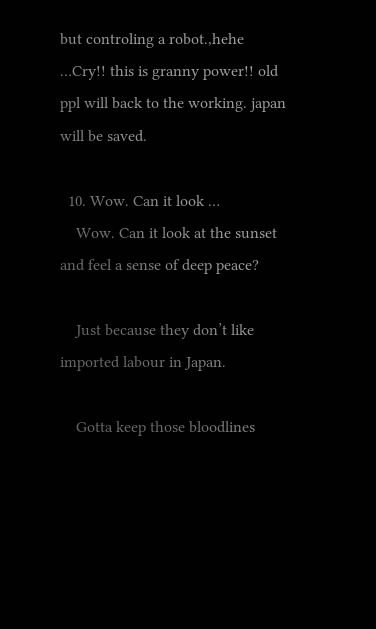but controling a robot.,hehe …Cry!! this is granny power!! old ppl will back to the working. japan will be saved.

  10. Wow. Can it look …
    Wow. Can it look at the sunset and feel a sense of deep peace?

    Just because they don’t like imported labour in Japan.

    Gotta keep those bloodlines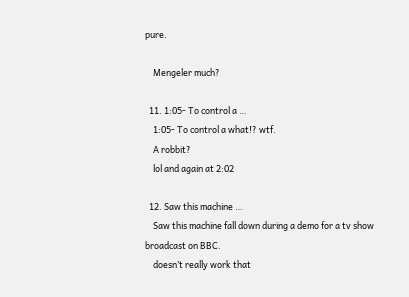pure.

    Mengeler much?

  11. 1:05- To control a …
    1:05- To control a what!? wtf.
    A robbit?
    lol and again at 2:02

  12. Saw this machine …
    Saw this machine fall down during a demo for a tv show broadcast on BBC.
    doesn’t really work that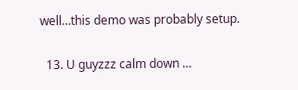well…this demo was probably setup.

  13. U guyzzz calm down …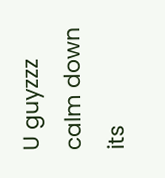U guyzzz calm down its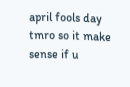april fools day tmro so it make sense if u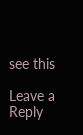see this

Leave a Reply